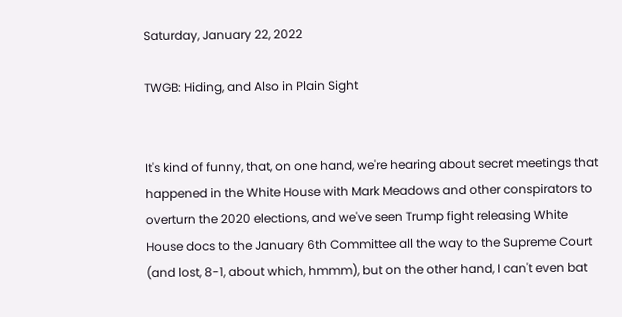Saturday, January 22, 2022

TWGB: Hiding, and Also in Plain Sight


It's kind of funny, that, on one hand, we're hearing about secret meetings that happened in the White House with Mark Meadows and other conspirators to overturn the 2020 elections, and we've seen Trump fight releasing White House docs to the January 6th Committee all the way to the Supreme Court (and lost, 8-1, about which, hmmm), but on the other hand, I can't even bat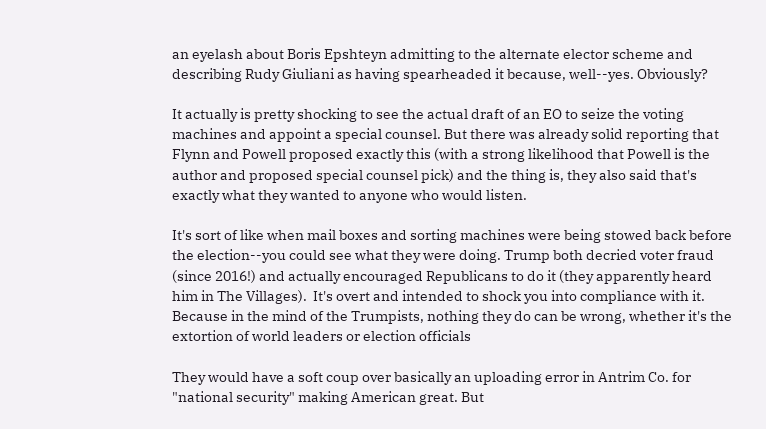an eyelash about Boris Epshteyn admitting to the alternate elector scheme and describing Rudy Giuliani as having spearheaded it because, well--yes. Obviously?

It actually is pretty shocking to see the actual draft of an EO to seize the voting machines and appoint a special counsel. But there was already solid reporting that Flynn and Powell proposed exactly this (with a strong likelihood that Powell is the author and proposed special counsel pick) and the thing is, they also said that's exactly what they wanted to anyone who would listen.

It's sort of like when mail boxes and sorting machines were being stowed back before the election--you could see what they were doing. Trump both decried voter fraud (since 2016!) and actually encouraged Republicans to do it (they apparently heard him in The Villages).  It's overt and intended to shock you into compliance with it. Because in the mind of the Trumpists, nothing they do can be wrong, whether it's the extortion of world leaders or election officials

They would have a soft coup over basically an uploading error in Antrim Co. for "national security" making American great. But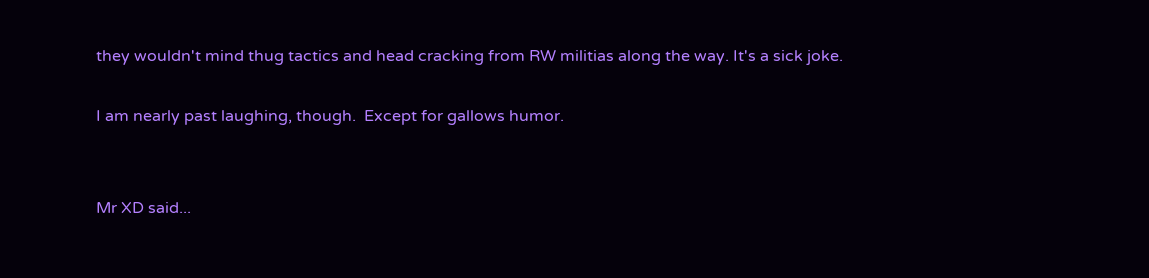they wouldn't mind thug tactics and head cracking from RW militias along the way. It's a sick joke.

I am nearly past laughing, though.  Except for gallows humor.


Mr XD said...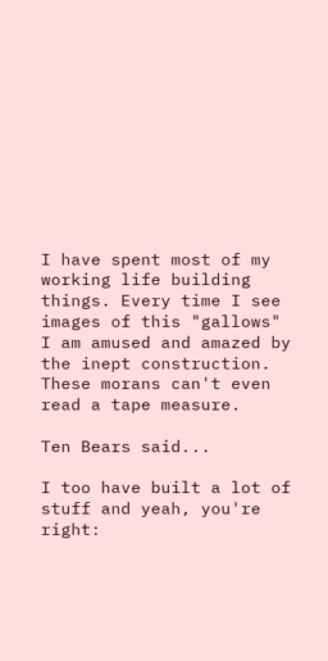I have spent most of my working life building things. Every time I see images of this "gallows" I am amused and amazed by the inept construction. These morans can't even read a tape measure.

Ten Bears said...

I too have built a lot of stuff and yeah, you're right: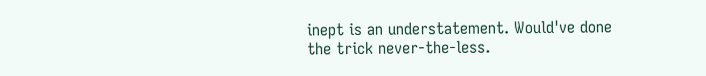inept is an understatement. Would've done the trick never-the-less.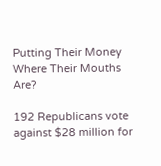Putting Their Money Where Their Mouths Are?

192 Republicans vote against $28 million for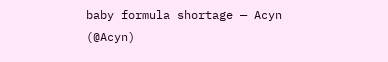baby formula shortage — Acyn (@Acyn)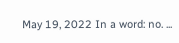May 19, 2022 In a word: no. ...